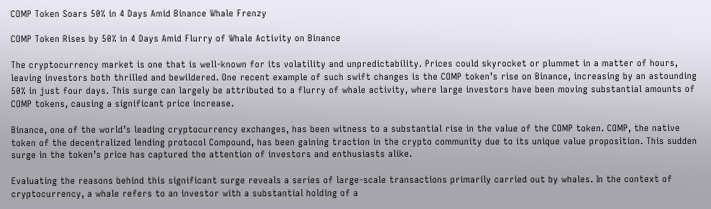COMP Token Soars 50% in 4 Days Amid Binance Whale Frenzy

COMP Token Rises by 50% in 4 Days Amid Flurry of Whale Activity on Binance

The cryptocurrency market is one that is well-known for its volatility and unpredictability. Prices could skyrocket or plummet in a matter of hours, leaving investors both thrilled and bewildered. One recent example of such swift changes is the COMP token’s rise on Binance, increasing by an astounding 50% in just four days. This surge can largely be attributed to a flurry of whale activity, where large investors have been moving substantial amounts of COMP tokens, causing a significant price increase.

Binance, one of the world’s leading cryptocurrency exchanges, has been witness to a substantial rise in the value of the COMP token. COMP, the native token of the decentralized lending protocol Compound, has been gaining traction in the crypto community due to its unique value proposition. This sudden surge in the token’s price has captured the attention of investors and enthusiasts alike.

Evaluating the reasons behind this significant surge reveals a series of large-scale transactions primarily carried out by whales. In the context of cryptocurrency, a whale refers to an investor with a substantial holding of a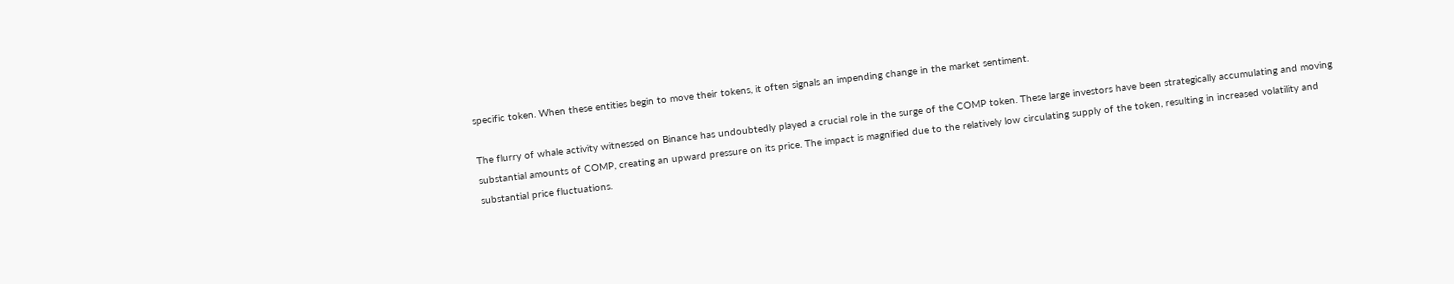specific token. When these entities begin to move their tokens, it often signals an impending change in the market sentiment.

The flurry of whale activity witnessed on Binance has undoubtedly played a crucial role in the surge of the COMP token. These large investors have been strategically accumulating and moving substantial amounts of COMP, creating an upward pressure on its price. The impact is magnified due to the relatively low circulating supply of the token, resulting in increased volatility and substantial price fluctuations.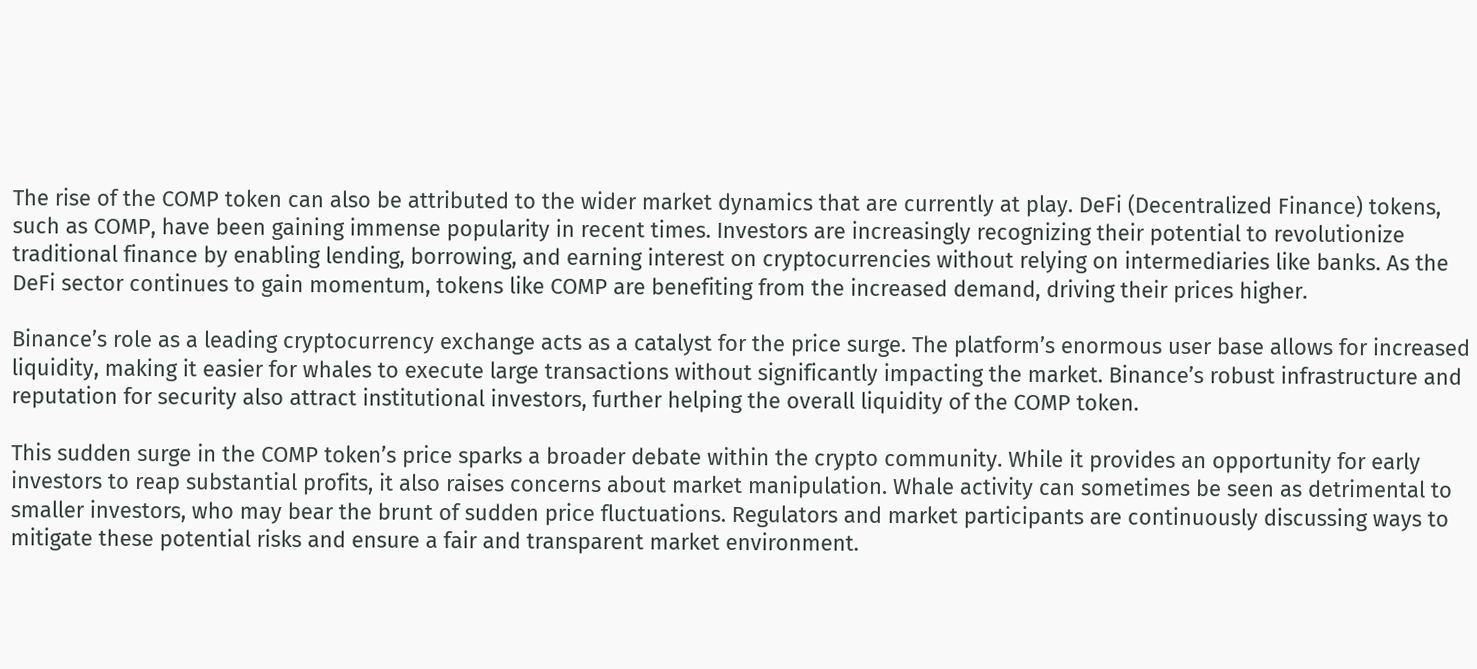The rise of the COMP token can also be attributed to the wider market dynamics that are currently at play. DeFi (Decentralized Finance) tokens, such as COMP, have been gaining immense popularity in recent times. Investors are increasingly recognizing their potential to revolutionize traditional finance by enabling lending, borrowing, and earning interest on cryptocurrencies without relying on intermediaries like banks. As the DeFi sector continues to gain momentum, tokens like COMP are benefiting from the increased demand, driving their prices higher.

Binance’s role as a leading cryptocurrency exchange acts as a catalyst for the price surge. The platform’s enormous user base allows for increased liquidity, making it easier for whales to execute large transactions without significantly impacting the market. Binance’s robust infrastructure and reputation for security also attract institutional investors, further helping the overall liquidity of the COMP token.

This sudden surge in the COMP token’s price sparks a broader debate within the crypto community. While it provides an opportunity for early investors to reap substantial profits, it also raises concerns about market manipulation. Whale activity can sometimes be seen as detrimental to smaller investors, who may bear the brunt of sudden price fluctuations. Regulators and market participants are continuously discussing ways to mitigate these potential risks and ensure a fair and transparent market environment.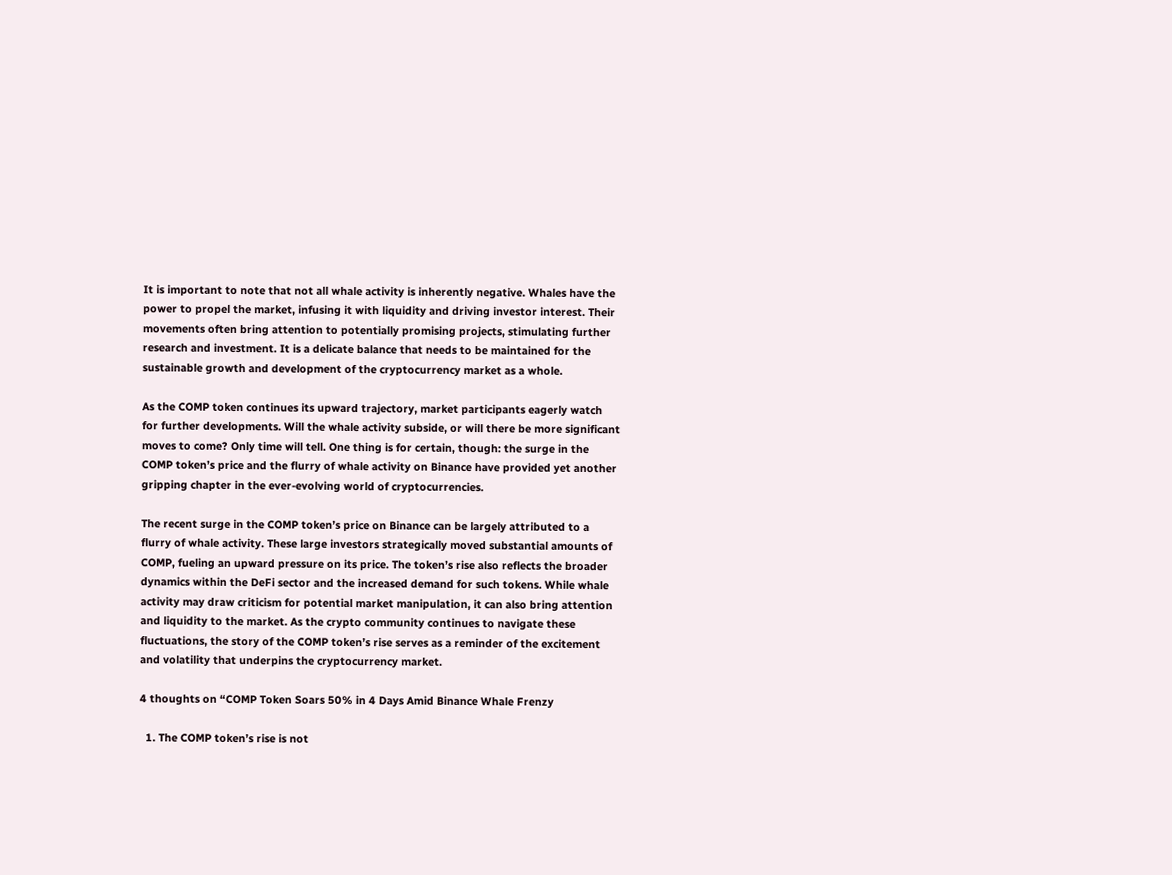It is important to note that not all whale activity is inherently negative. Whales have the power to propel the market, infusing it with liquidity and driving investor interest. Their movements often bring attention to potentially promising projects, stimulating further research and investment. It is a delicate balance that needs to be maintained for the sustainable growth and development of the cryptocurrency market as a whole.

As the COMP token continues its upward trajectory, market participants eagerly watch for further developments. Will the whale activity subside, or will there be more significant moves to come? Only time will tell. One thing is for certain, though: the surge in the COMP token’s price and the flurry of whale activity on Binance have provided yet another gripping chapter in the ever-evolving world of cryptocurrencies.

The recent surge in the COMP token’s price on Binance can be largely attributed to a flurry of whale activity. These large investors strategically moved substantial amounts of COMP, fueling an upward pressure on its price. The token’s rise also reflects the broader dynamics within the DeFi sector and the increased demand for such tokens. While whale activity may draw criticism for potential market manipulation, it can also bring attention and liquidity to the market. As the crypto community continues to navigate these fluctuations, the story of the COMP token’s rise serves as a reminder of the excitement and volatility that underpins the cryptocurrency market.

4 thoughts on “COMP Token Soars 50% in 4 Days Amid Binance Whale Frenzy

  1. The COMP token’s rise is not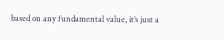based on any fundamental value, it’s just a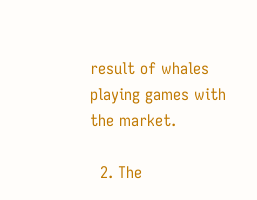result of whales playing games with the market.

  2. The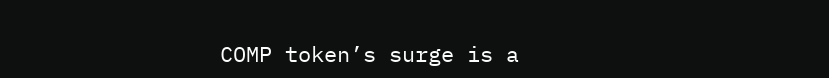COMP token’s surge is a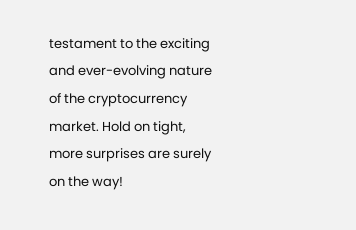testament to the exciting and ever-evolving nature of the cryptocurrency market. Hold on tight, more surprises are surely on the way!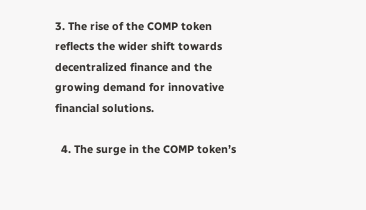3. The rise of the COMP token reflects the wider shift towards decentralized finance and the growing demand for innovative financial solutions.

  4. The surge in the COMP token’s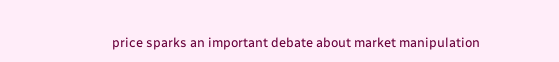price sparks an important debate about market manipulation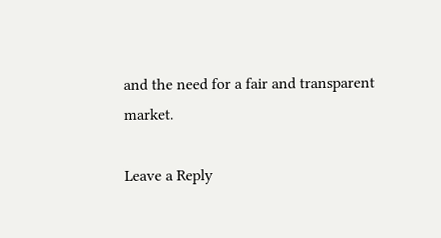and the need for a fair and transparent market.

Leave a Reply